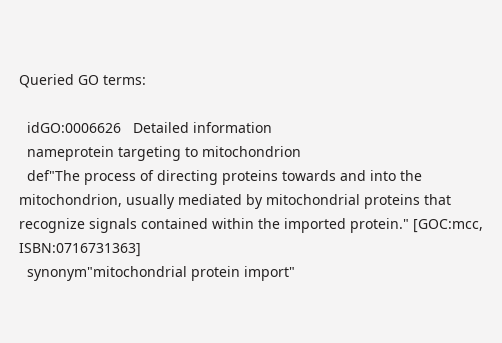Queried GO terms:

  idGO:0006626   Detailed information
  nameprotein targeting to mitochondrion
  def"The process of directing proteins towards and into the mitochondrion, usually mediated by mitochondrial proteins that recognize signals contained within the imported protein." [GOC:mcc, ISBN:0716731363]
  synonym"mitochondrial protein import"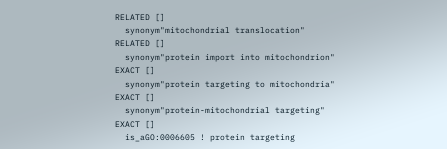RELATED []
  synonym"mitochondrial translocation" RELATED []
  synonym"protein import into mitochondrion" EXACT []
  synonym"protein targeting to mitochondria" EXACT []
  synonym"protein-mitochondrial targeting" EXACT []
  is_aGO:0006605 ! protein targeting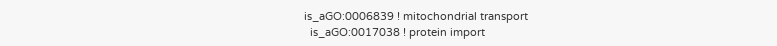is_aGO:0006839 ! mitochondrial transport
  is_aGO:0017038 ! protein import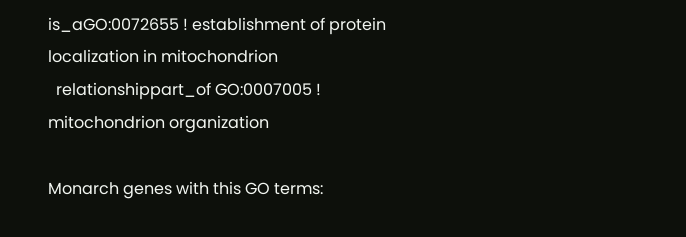is_aGO:0072655 ! establishment of protein localization in mitochondrion
  relationshippart_of GO:0007005 ! mitochondrion organization

Monarch genes with this GO terms: